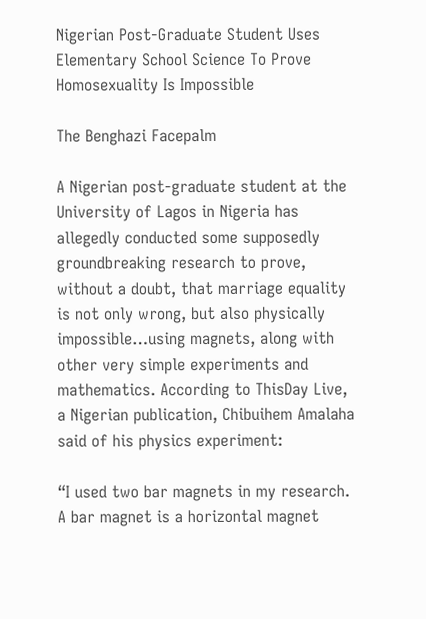Nigerian Post-Graduate Student Uses Elementary School Science To Prove Homosexuality Is Impossible

The Benghazi Facepalm

A Nigerian post-graduate student at the University of Lagos in Nigeria has allegedly conducted some supposedly groundbreaking research to prove, without a doubt, that marriage equality is not only wrong, but also physically impossible…using magnets, along with other very simple experiments and mathematics. According to ThisDay Live, a Nigerian publication, Chibuihem Amalaha said of his physics experiment:

“I used two bar magnets in my research. A bar magnet is a horizontal magnet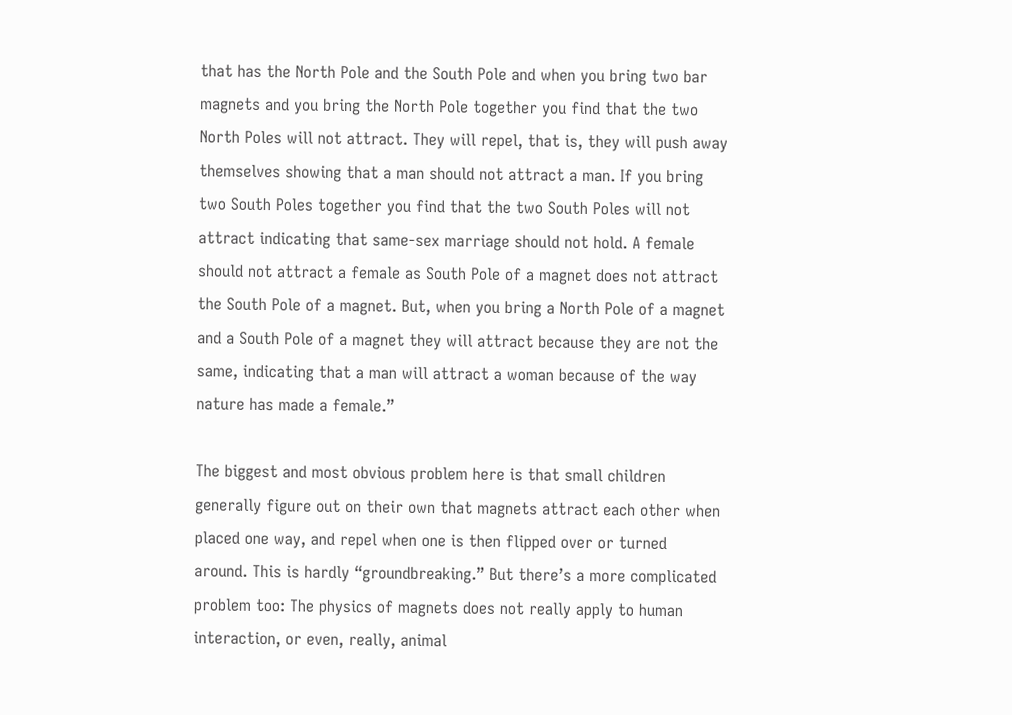that has the North Pole and the South Pole and when you bring two bar magnets and you bring the North Pole together you find that the two North Poles will not attract. They will repel, that is, they will push away themselves showing that a man should not attract a man. If you bring two South Poles together you find that the two South Poles will not attract indicating that same-sex marriage should not hold. A female should not attract a female as South Pole of a magnet does not attract the South Pole of a magnet. But, when you bring a North Pole of a magnet and a South Pole of a magnet they will attract because they are not the same, indicating that a man will attract a woman because of the way nature has made a female.”

The biggest and most obvious problem here is that small children generally figure out on their own that magnets attract each other when placed one way, and repel when one is then flipped over or turned around. This is hardly “groundbreaking.” But there’s a more complicated problem too: The physics of magnets does not really apply to human interaction, or even, really, animal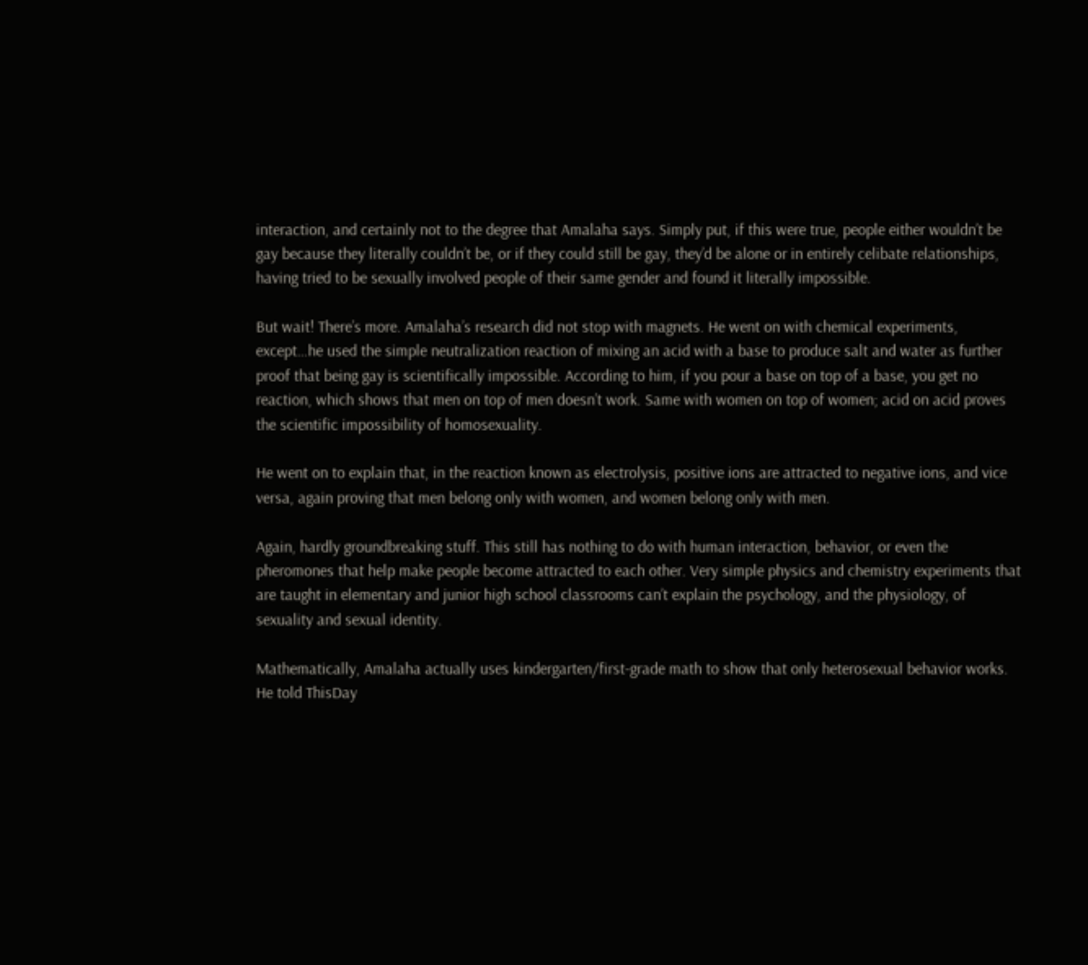interaction, and certainly not to the degree that Amalaha says. Simply put, if this were true, people either wouldn’t be gay because they literally couldn’t be, or if they could still be gay, they’d be alone or in entirely celibate relationships, having tried to be sexually involved people of their same gender and found it literally impossible.

But wait! There’s more. Amalaha’s research did not stop with magnets. He went on with chemical experiments, except…he used the simple neutralization reaction of mixing an acid with a base to produce salt and water as further proof that being gay is scientifically impossible. According to him, if you pour a base on top of a base, you get no reaction, which shows that men on top of men doesn’t work. Same with women on top of women; acid on acid proves the scientific impossibility of homosexuality.

He went on to explain that, in the reaction known as electrolysis, positive ions are attracted to negative ions, and vice versa, again proving that men belong only with women, and women belong only with men.

Again, hardly groundbreaking stuff. This still has nothing to do with human interaction, behavior, or even the pheromones that help make people become attracted to each other. Very simple physics and chemistry experiments that are taught in elementary and junior high school classrooms can’t explain the psychology, and the physiology, of sexuality and sexual identity.

Mathematically, Amalaha actually uses kindergarten/first-grade math to show that only heterosexual behavior works. He told ThisDay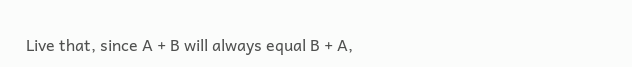Live that, since A + B will always equal B + A,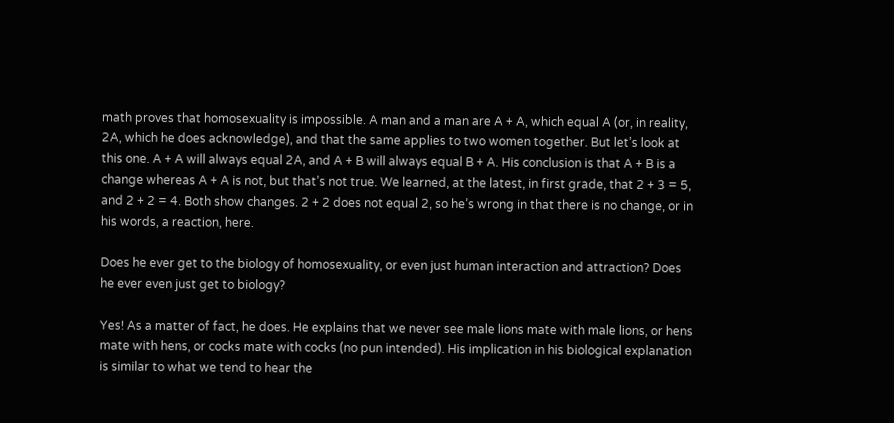math proves that homosexuality is impossible. A man and a man are A + A, which equal A (or, in reality, 2A, which he does acknowledge), and that the same applies to two women together. But let’s look at this one. A + A will always equal 2A, and A + B will always equal B + A. His conclusion is that A + B is a change whereas A + A is not, but that’s not true. We learned, at the latest, in first grade, that 2 + 3 = 5, and 2 + 2 = 4. Both show changes. 2 + 2 does not equal 2, so he’s wrong in that there is no change, or in his words, a reaction, here.

Does he ever get to the biology of homosexuality, or even just human interaction and attraction? Does he ever even just get to biology?

Yes! As a matter of fact, he does. He explains that we never see male lions mate with male lions, or hens mate with hens, or cocks mate with cocks (no pun intended). His implication in his biological explanation is similar to what we tend to hear the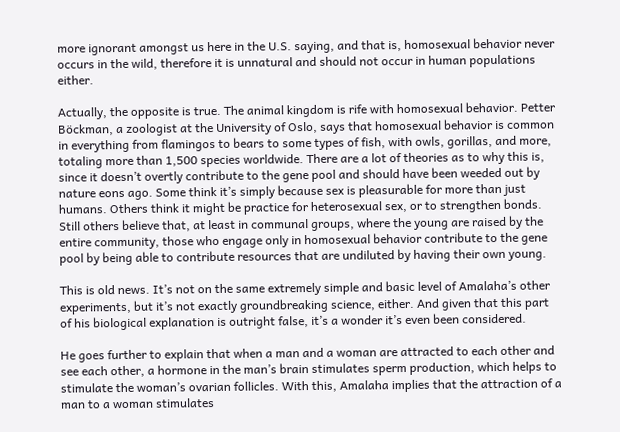more ignorant amongst us here in the U.S. saying, and that is, homosexual behavior never occurs in the wild, therefore it is unnatural and should not occur in human populations either.

Actually, the opposite is true. The animal kingdom is rife with homosexual behavior. Petter Böckman, a zoologist at the University of Oslo, says that homosexual behavior is common in everything from flamingos to bears to some types of fish, with owls, gorillas, and more, totaling more than 1,500 species worldwide. There are a lot of theories as to why this is, since it doesn’t overtly contribute to the gene pool and should have been weeded out by nature eons ago. Some think it’s simply because sex is pleasurable for more than just humans. Others think it might be practice for heterosexual sex, or to strengthen bonds. Still others believe that, at least in communal groups, where the young are raised by the entire community, those who engage only in homosexual behavior contribute to the gene pool by being able to contribute resources that are undiluted by having their own young.

This is old news. It’s not on the same extremely simple and basic level of Amalaha’s other experiments, but it’s not exactly groundbreaking science, either. And given that this part of his biological explanation is outright false, it’s a wonder it’s even been considered.

He goes further to explain that when a man and a woman are attracted to each other and see each other, a hormone in the man’s brain stimulates sperm production, which helps to stimulate the woman’s ovarian follicles. With this, Amalaha implies that the attraction of a man to a woman stimulates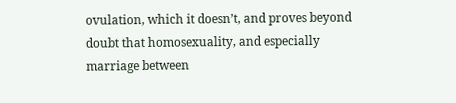ovulation, which it doesn’t, and proves beyond doubt that homosexuality, and especially marriage between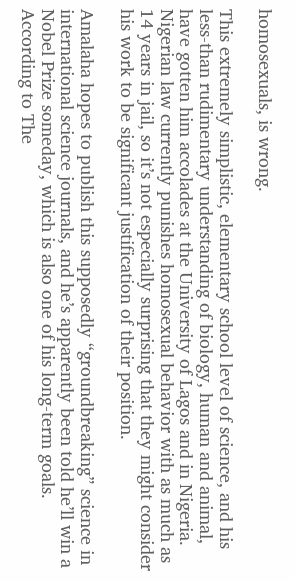homosexuals, is wrong.

This extremely simplistic, elementary school level of science, and his less-than rudimentary understanding of biology, human and animal, have gotten him accolades at the University of Lagos and in Nigeria. Nigerian law currently punishes homosexual behavior with as much as 14 years in jail, so it’s not especially surprising that they might consider his work to be significant justification of their position.

Amalaha hopes to publish this supposedly “groundbreaking” science in international science journals, and he’s apparently been told he’ll win a Nobel Prize someday, which is also one of his long-term goals. According to The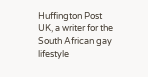Huffington Post UK, a writer for the South African gay lifestyle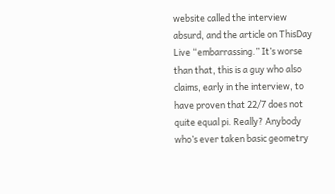website called the interview absurd, and the article on ThisDay Live “embarrassing.” It’s worse than that, this is a guy who also claims, early in the interview, to have proven that 22/7 does not quite equal pi. Really? Anybody who’s ever taken basic geometry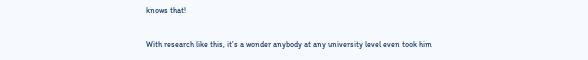knows that!

With research like this, it’s a wonder anybody at any university level even took him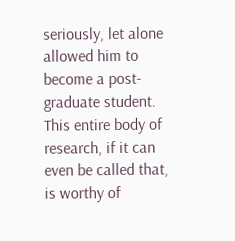seriously, let alone allowed him to become a post-graduate student. This entire body of research, if it can even be called that, is worthy of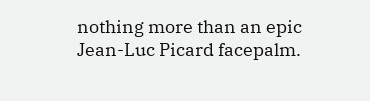nothing more than an epic Jean-Luc Picard facepalm.